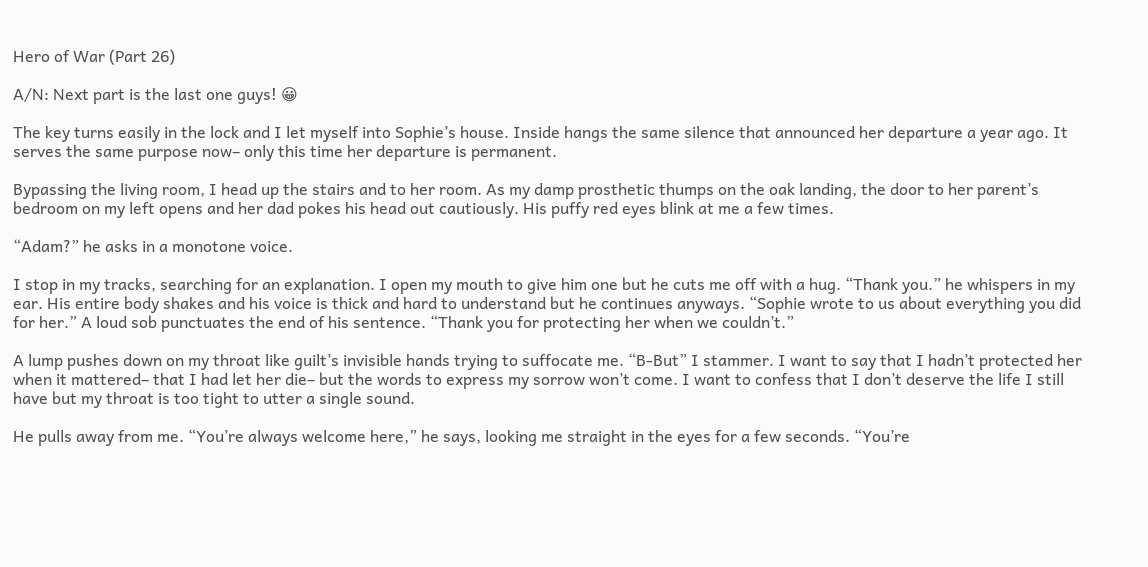Hero of War (Part 26)

A/N: Next part is the last one guys! 😀

The key turns easily in the lock and I let myself into Sophie’s house. Inside hangs the same silence that announced her departure a year ago. It serves the same purpose now– only this time her departure is permanent.

Bypassing the living room, I head up the stairs and to her room. As my damp prosthetic thumps on the oak landing, the door to her parent’s bedroom on my left opens and her dad pokes his head out cautiously. His puffy red eyes blink at me a few times.

“Adam?” he asks in a monotone voice.

I stop in my tracks, searching for an explanation. I open my mouth to give him one but he cuts me off with a hug. “Thank you.” he whispers in my ear. His entire body shakes and his voice is thick and hard to understand but he continues anyways. “Sophie wrote to us about everything you did for her.” A loud sob punctuates the end of his sentence. “Thank you for protecting her when we couldn’t.”

A lump pushes down on my throat like guilt’s invisible hands trying to suffocate me. “B-But” I stammer. I want to say that I hadn’t protected her when it mattered– that I had let her die– but the words to express my sorrow won’t come. I want to confess that I don’t deserve the life I still have but my throat is too tight to utter a single sound.

He pulls away from me. “You’re always welcome here,” he says, looking me straight in the eyes for a few seconds. “You’re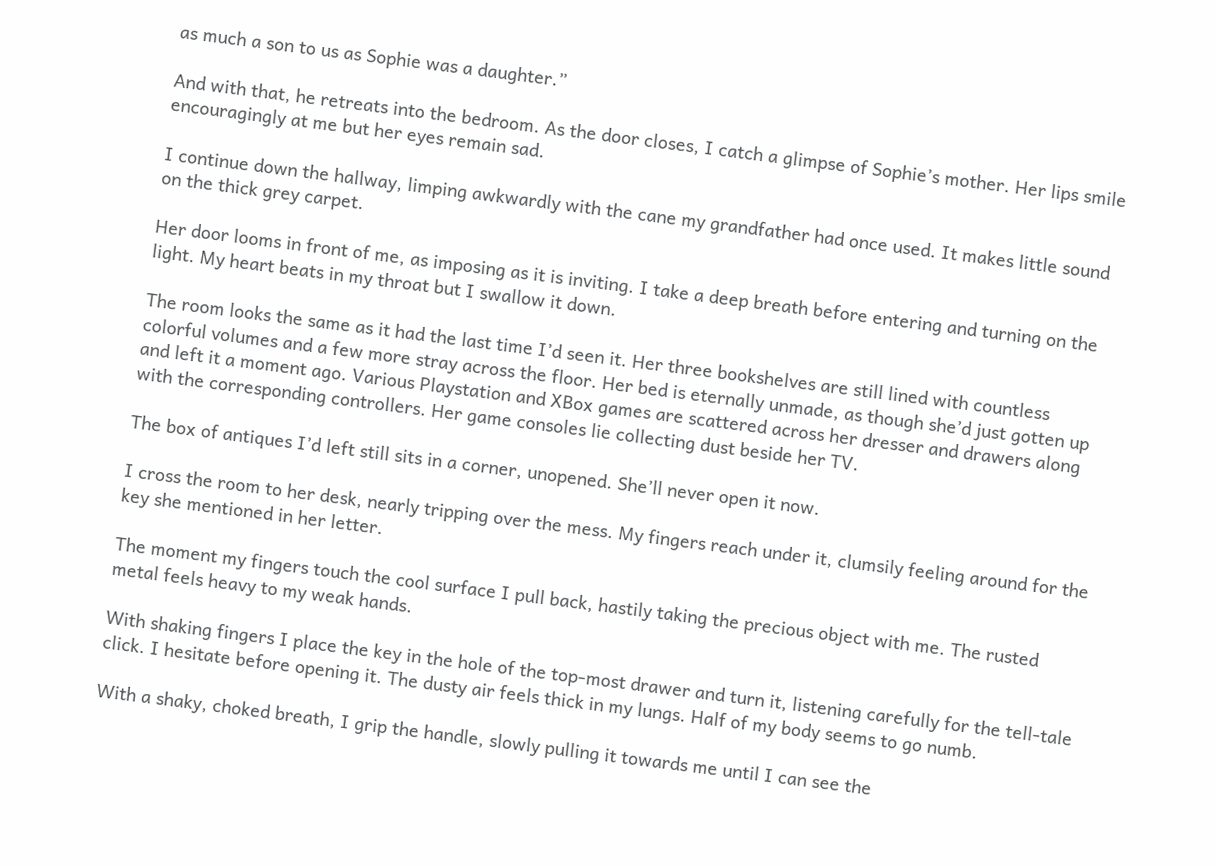as much a son to us as Sophie was a daughter.”

And with that, he retreats into the bedroom. As the door closes, I catch a glimpse of Sophie’s mother. Her lips smile encouragingly at me but her eyes remain sad.

I continue down the hallway, limping awkwardly with the cane my grandfather had once used. It makes little sound on the thick grey carpet.

Her door looms in front of me, as imposing as it is inviting. I take a deep breath before entering and turning on the light. My heart beats in my throat but I swallow it down.

The room looks the same as it had the last time I’d seen it. Her three bookshelves are still lined with countless colorful volumes and a few more stray across the floor. Her bed is eternally unmade, as though she’d just gotten up and left it a moment ago. Various Playstation and XBox games are scattered across her dresser and drawers along with the corresponding controllers. Her game consoles lie collecting dust beside her TV.

The box of antiques I’d left still sits in a corner, unopened. She’ll never open it now.

I cross the room to her desk, nearly tripping over the mess. My fingers reach under it, clumsily feeling around for the key she mentioned in her letter.

The moment my fingers touch the cool surface I pull back, hastily taking the precious object with me. The rusted metal feels heavy to my weak hands.

With shaking fingers I place the key in the hole of the top-most drawer and turn it, listening carefully for the tell-tale click. I hesitate before opening it. The dusty air feels thick in my lungs. Half of my body seems to go numb.

With a shaky, choked breath, I grip the handle, slowly pulling it towards me until I can see the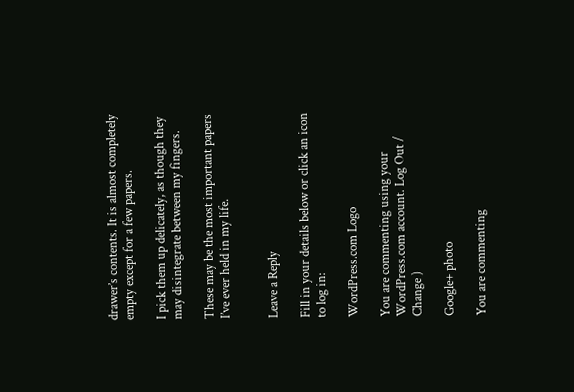drawer’s contents. It is almost completely empty except for a few papers.

I pick them up delicately, as though they may disintegrate between my fingers.

These may be the most important papers I’ve ever held in my life.


Leave a Reply

Fill in your details below or click an icon to log in:

WordPress.com Logo

You are commenting using your WordPress.com account. Log Out /  Change )

Google+ photo

You are commenting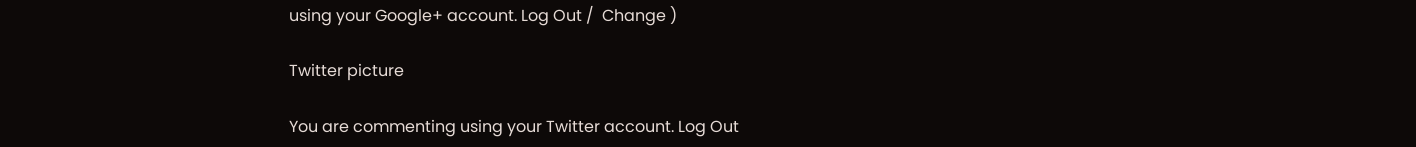using your Google+ account. Log Out /  Change )

Twitter picture

You are commenting using your Twitter account. Log Out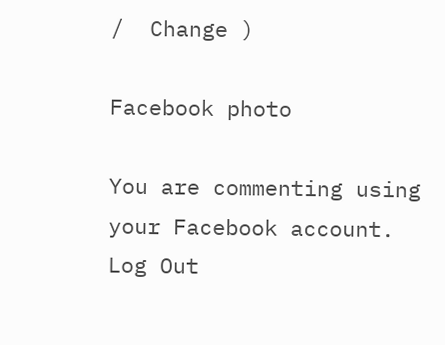/  Change )

Facebook photo

You are commenting using your Facebook account. Log Out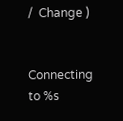/  Change )


Connecting to %s